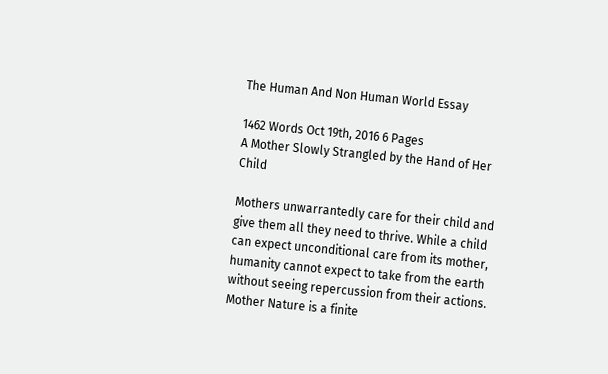The Human And Non Human World Essay

1462 Words Oct 19th, 2016 6 Pages
A Mother Slowly Strangled by the Hand of Her Child

Mothers unwarrantedly care for their child and give them all they need to thrive. While a child can expect unconditional care from its mother, humanity cannot expect to take from the earth without seeing repercussion from their actions. Mother Nature is a finite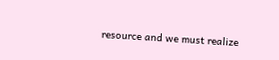resource and we must realize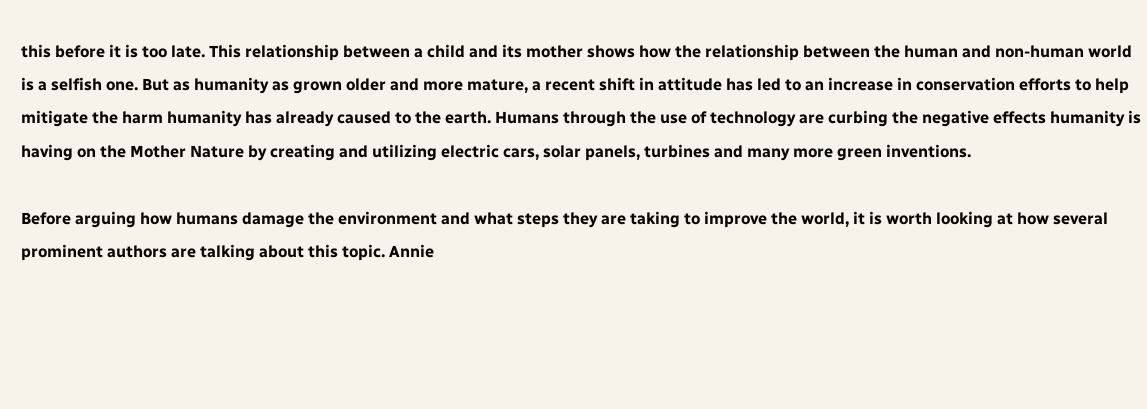this before it is too late. This relationship between a child and its mother shows how the relationship between the human and non-human world is a selfish one. But as humanity as grown older and more mature, a recent shift in attitude has led to an increase in conservation efforts to help mitigate the harm humanity has already caused to the earth. Humans through the use of technology are curbing the negative effects humanity is having on the Mother Nature by creating and utilizing electric cars, solar panels, turbines and many more green inventions.

Before arguing how humans damage the environment and what steps they are taking to improve the world, it is worth looking at how several prominent authors are talking about this topic. Annie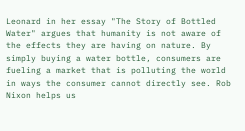Leonard in her essay "The Story of Bottled Water" argues that humanity is not aware of the effects they are having on nature. By simply buying a water bottle, consumers are fueling a market that is polluting the world in ways the consumer cannot directly see. Rob Nixon helps us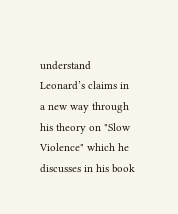understand Leonard’s claims in a new way through his theory on "Slow Violence" which he discusses in his book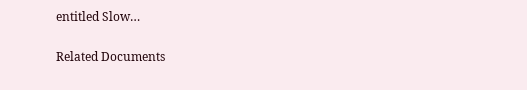entitled Slow…

Related Documents